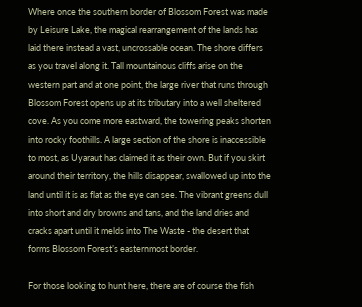Where once the southern border of Blossom Forest was made by Leisure Lake, the magical rearrangement of the lands has laid there instead a vast, uncrossable ocean. The shore differs as you travel along it. Tall mountainous cliffs arise on the western part and at one point, the large river that runs through Blossom Forest opens up at its tributary into a well sheltered cove. As you come more eastward, the towering peaks shorten into rocky foothills. A large section of the shore is inaccessible to most, as Uyaraut has claimed it as their own. But if you skirt around their territory, the hills disappear, swallowed up into the land until it is as flat as the eye can see. The vibrant greens dull into short and dry browns and tans, and the land dries and cracks apart until it melds into The Waste - the desert that forms Blossom Forest’s easternmost border.

For those looking to hunt here, there are of course the fish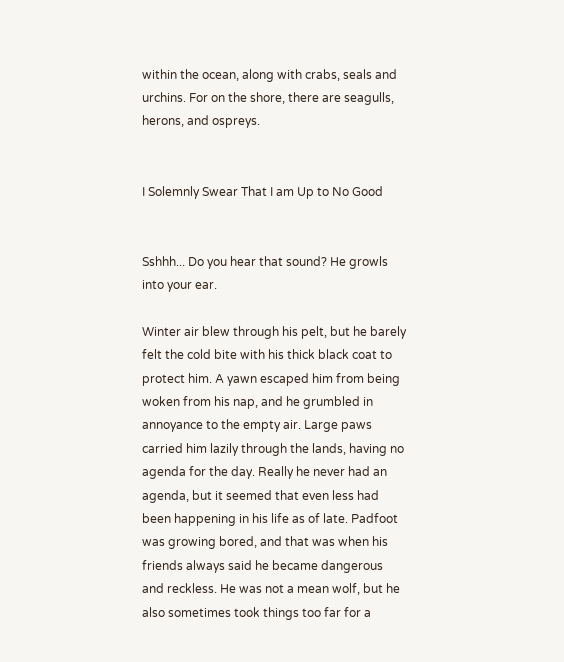within the ocean, along with crabs, seals and urchins. For on the shore, there are seagulls, herons, and ospreys.


I Solemnly Swear That I am Up to No Good


Sshhh... Do you hear that sound? He growls into your ear.

Winter air blew through his pelt, but he barely felt the cold bite with his thick black coat to protect him. A yawn escaped him from being woken from his nap, and he grumbled in annoyance to the empty air. Large paws carried him lazily through the lands, having no agenda for the day. Really he never had an agenda, but it seemed that even less had been happening in his life as of late. Padfoot was growing bored, and that was when his friends always said he became dangerous and reckless. He was not a mean wolf, but he also sometimes took things too far for a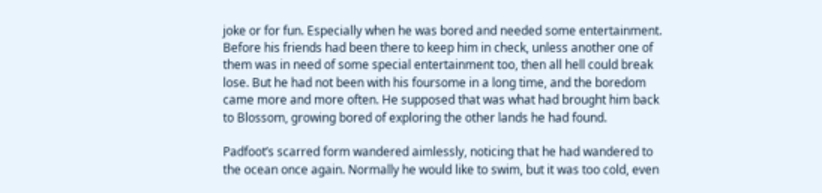joke or for fun. Especially when he was bored and needed some entertainment. Before his friends had been there to keep him in check, unless another one of them was in need of some special entertainment too, then all hell could break lose. But he had not been with his foursome in a long time, and the boredom came more and more often. He supposed that was what had brought him back to Blossom, growing bored of exploring the other lands he had found.

Padfoot’s scarred form wandered aimlessly, noticing that he had wandered to the ocean once again. Normally he would like to swim, but it was too cold, even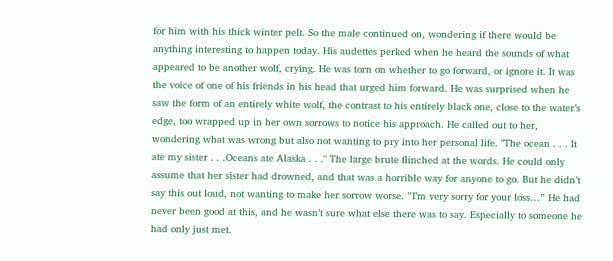for him with his thick winter pelt. So the male continued on, wondering if there would be anything interesting to happen today. His audettes perked when he heard the sounds of what appeared to be another wolf, crying. He was torn on whether to go forward, or ignore it. It was the voice of one of his friends in his head that urged him forward. He was surprised when he saw the form of an entirely white wolf, the contrast to his entirely black one, close to the water’s edge, too wrapped up in her own sorrows to notice his approach. He called out to her, wondering what was wrong but also not wanting to pry into her personal life. "The ocean . . . It ate my sister . . .Oceans ate Alaska . . ." The large brute flinched at the words. He could only assume that her sister had drowned, and that was a horrible way for anyone to go. But he didn’t say this out loud, not wanting to make her sorrow worse. ”I’m very sorry for your loss…” He had never been good at this, and he wasn’t sure what else there was to say. Especially to someone he had only just met.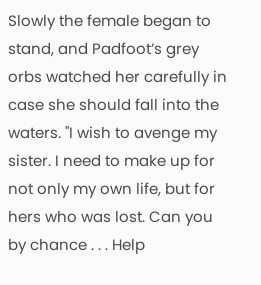Slowly the female began to stand, and Padfoot’s grey orbs watched her carefully in case she should fall into the waters. "I wish to avenge my sister. I need to make up for not only my own life, but for hers who was lost. Can you by chance . . . Help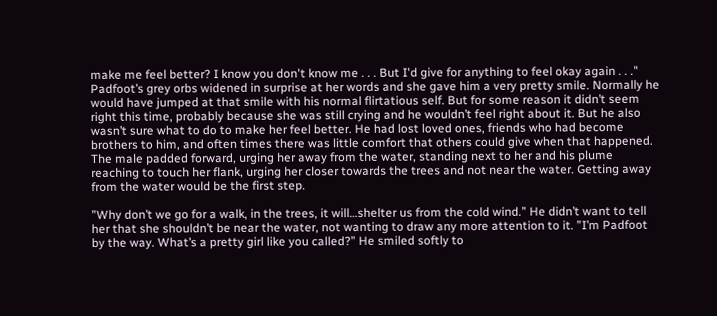make me feel better? I know you don't know me . . . But I'd give for anything to feel okay again . . ." Padfoot’s grey orbs widened in surprise at her words and she gave him a very pretty smile. Normally he would have jumped at that smile with his normal flirtatious self. But for some reason it didn’t seem right this time, probably because she was still crying and he wouldn’t feel right about it. But he also wasn’t sure what to do to make her feel better. He had lost loved ones, friends who had become brothers to him, and often times there was little comfort that others could give when that happened. The male padded forward, urging her away from the water, standing next to her and his plume reaching to touch her flank, urging her closer towards the trees and not near the water. Getting away from the water would be the first step.

”Why don’t we go for a walk, in the trees, it will…shelter us from the cold wind.” He didn’t want to tell her that she shouldn’t be near the water, not wanting to draw any more attention to it. ”I’m Padfoot by the way. What’s a pretty girl like you called?” He smiled softly to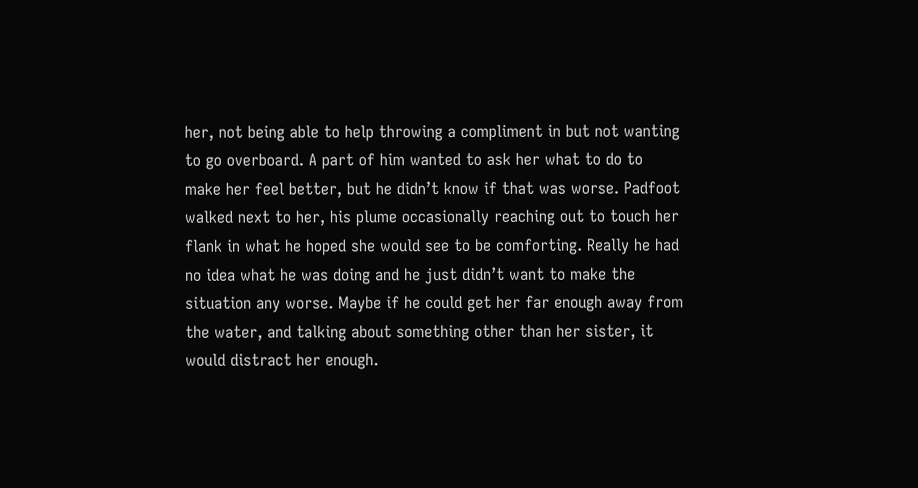her, not being able to help throwing a compliment in but not wanting to go overboard. A part of him wanted to ask her what to do to make her feel better, but he didn’t know if that was worse. Padfoot walked next to her, his plume occasionally reaching out to touch her flank in what he hoped she would see to be comforting. Really he had no idea what he was doing and he just didn’t want to make the situation any worse. Maybe if he could get her far enough away from the water, and talking about something other than her sister, it would distract her enough.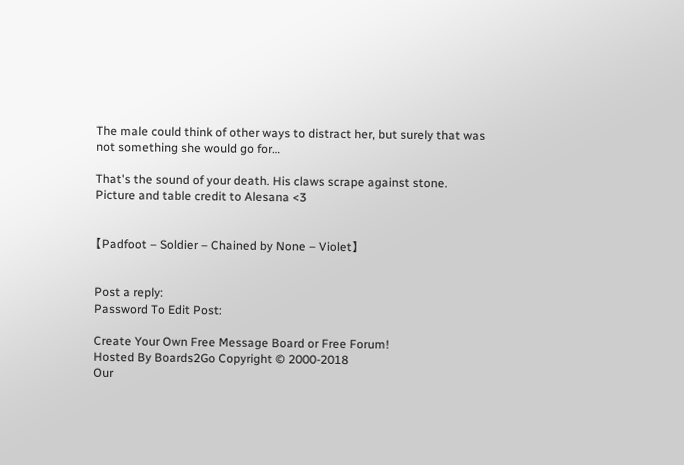The male could think of other ways to distract her, but surely that was not something she would go for…

That's the sound of your death. His claws scrape against stone.
Picture and table credit to Alesana <3


【Padfoot – Soldier – Chained by None – Violet】


Post a reply:
Password To Edit Post:

Create Your Own Free Message Board or Free Forum!
Hosted By Boards2Go Copyright © 2000-2018
Our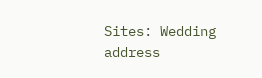Sites: Wedding address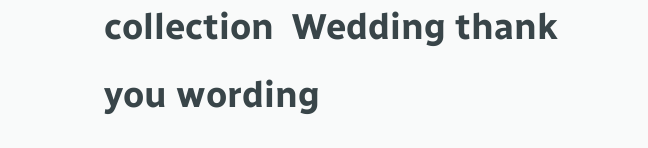collection  Wedding thank you wording